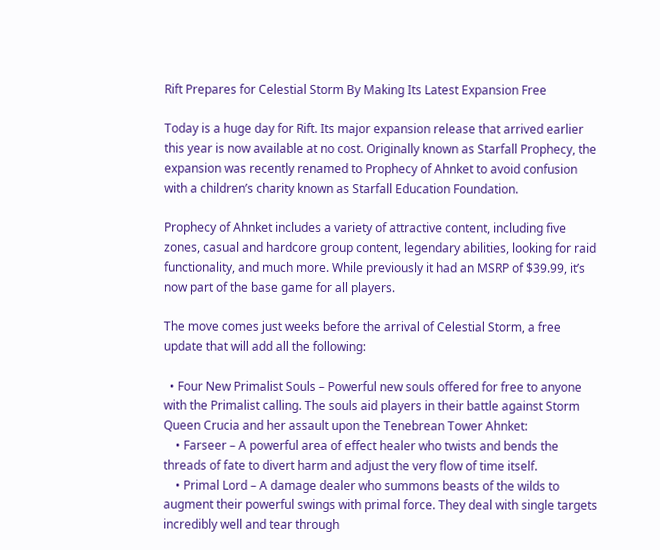Rift Prepares for Celestial Storm By Making Its Latest Expansion Free

Today is a huge day for Rift. Its major expansion release that arrived earlier this year is now available at no cost. Originally known as Starfall Prophecy, the expansion was recently renamed to Prophecy of Ahnket to avoid confusion with a children’s charity known as Starfall Education Foundation.

Prophecy of Ahnket includes a variety of attractive content, including five zones, casual and hardcore group content, legendary abilities, looking for raid functionality, and much more. While previously it had an MSRP of $39.99, it’s now part of the base game for all players.

The move comes just weeks before the arrival of Celestial Storm, a free update that will add all the following:

  • Four New Primalist Souls – Powerful new souls offered for free to anyone with the Primalist calling. The souls aid players in their battle against Storm Queen Crucia and her assault upon the Tenebrean Tower Ahnket:
    • Farseer – A powerful area of effect healer who twists and bends the threads of fate to divert harm and adjust the very flow of time itself.
    • Primal Lord – A damage dealer who summons beasts of the wilds to augment their powerful swings with primal force. They deal with single targets incredibly well and tear through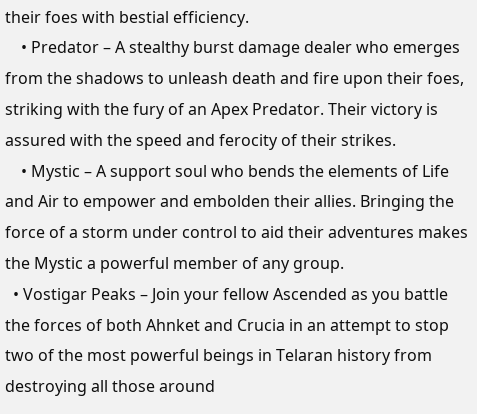their foes with bestial efficiency.
    • Predator – A stealthy burst damage dealer who emerges from the shadows to unleash death and fire upon their foes, striking with the fury of an Apex Predator. Their victory is assured with the speed and ferocity of their strikes.
    • Mystic – A support soul who bends the elements of Life and Air to empower and embolden their allies. Bringing the force of a storm under control to aid their adventures makes the Mystic a powerful member of any group.
  • Vostigar Peaks – Join your fellow Ascended as you battle the forces of both Ahnket and Crucia in an attempt to stop two of the most powerful beings in Telaran history from destroying all those around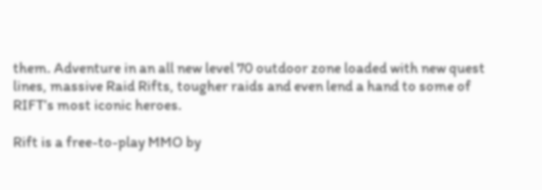them. Adventure in an all new level 70 outdoor zone loaded with new quest lines, massive Raid Rifts, tougher raids and even lend a hand to some of RIFT’s most iconic heroes.

Rift is a free-to-play MMO by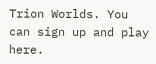Trion Worlds. You can sign up and play here.